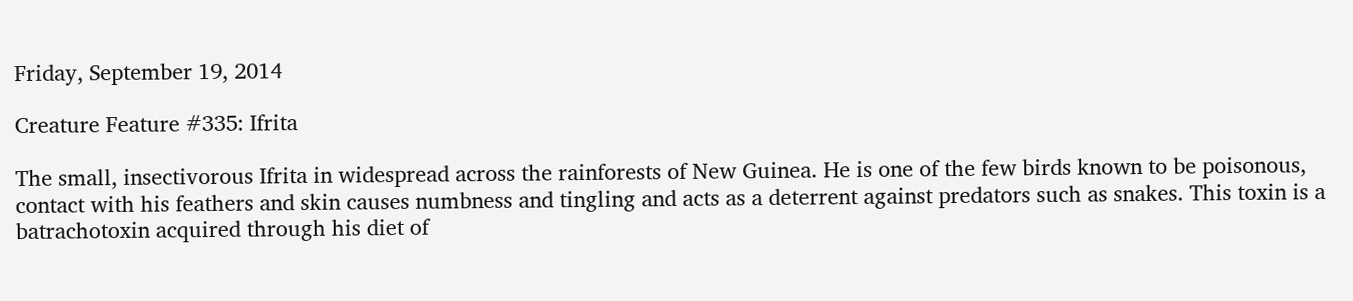Friday, September 19, 2014

Creature Feature #335: Ifrita

The small, insectivorous Ifrita in widespread across the rainforests of New Guinea. He is one of the few birds known to be poisonous, contact with his feathers and skin causes numbness and tingling and acts as a deterrent against predators such as snakes. This toxin is a batrachotoxin acquired through his diet of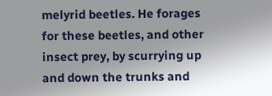melyrid beetles. He forages for these beetles, and other insect prey, by scurrying up and down the trunks and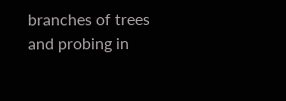branches of trees and probing in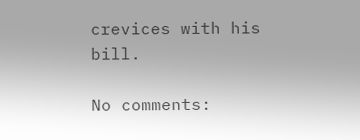crevices with his bill.

No comments: